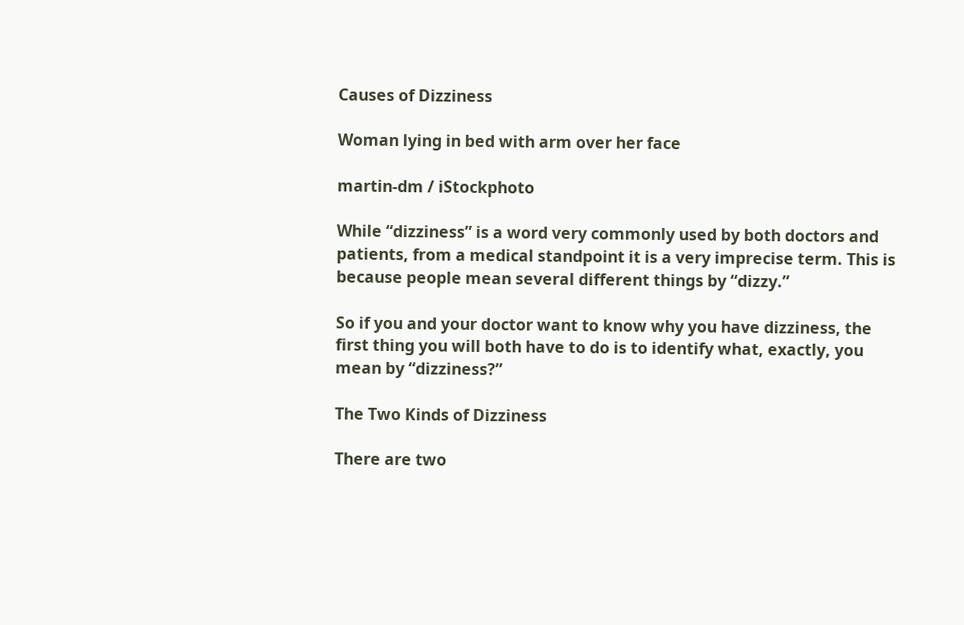Causes of Dizziness

Woman lying in bed with arm over her face

martin-dm / iStockphoto

While “dizziness” is a word very commonly used by both doctors and patients, from a medical standpoint it is a very imprecise term. This is because people mean several different things by “dizzy.”

So if you and your doctor want to know why you have dizziness, the first thing you will both have to do is to identify what, exactly, you mean by “dizziness?”

The Two Kinds of Dizziness

There are two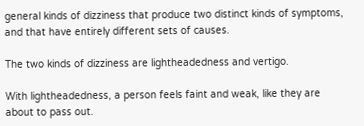general kinds of dizziness that produce two distinct kinds of symptoms, and that have entirely different sets of causes.

The two kinds of dizziness are lightheadedness and vertigo.

With lightheadedness, a person feels faint and weak, like they are about to pass out.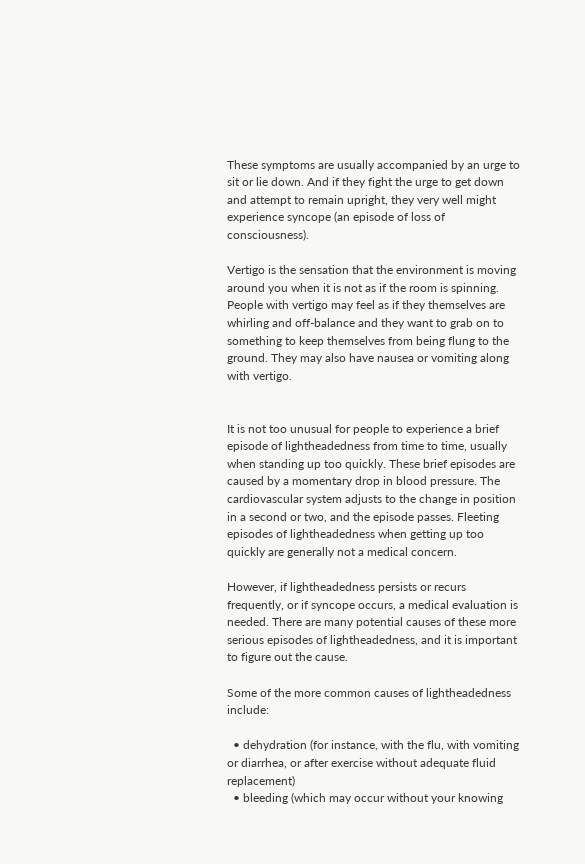These symptoms are usually accompanied by an urge to sit or lie down. And if they fight the urge to get down and attempt to remain upright, they very well might experience syncope (an episode of loss of consciousness).

Vertigo is the sensation that the environment is moving around you when it is not as if the room is spinning. People with vertigo may feel as if they themselves are whirling and off-balance and they want to grab on to something to keep themselves from being flung to the ground. They may also have nausea or vomiting along with vertigo.


It is not too unusual for people to experience a brief episode of lightheadedness from time to time, usually when standing up too quickly. These brief episodes are caused by a momentary drop in blood pressure. The cardiovascular system adjusts to the change in position in a second or two, and the episode passes. Fleeting episodes of lightheadedness when getting up too quickly are generally not a medical concern.

However, if lightheadedness persists or recurs frequently, or if syncope occurs, a medical evaluation is needed. There are many potential causes of these more serious episodes of lightheadedness, and it is important to figure out the cause.

Some of the more common causes of lightheadedness include:

  • dehydration (for instance, with the flu, with vomiting or diarrhea, or after exercise without adequate fluid replacement)
  • bleeding (which may occur without your knowing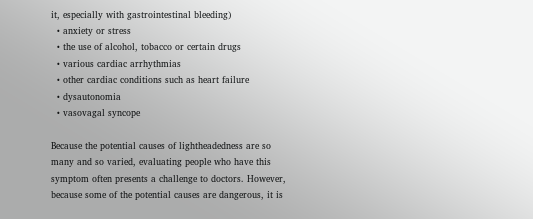it, especially with gastrointestinal bleeding)
  • anxiety or stress
  • the use of alcohol, tobacco or certain drugs
  • various cardiac arrhythmias
  • other cardiac conditions such as heart failure
  • dysautonomia
  • vasovagal syncope

Because the potential causes of lightheadedness are so many and so varied, evaluating people who have this symptom often presents a challenge to doctors. However, because some of the potential causes are dangerous, it is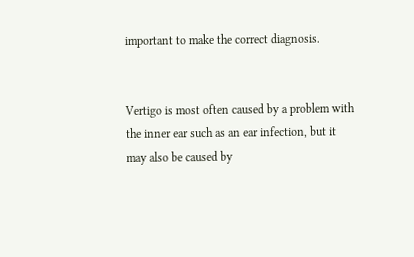important to make the correct diagnosis.


Vertigo is most often caused by a problem with the inner ear such as an ear infection, but it may also be caused by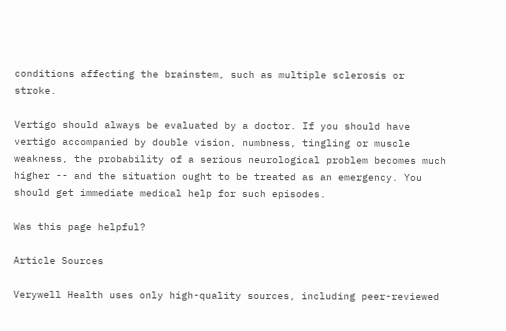conditions affecting the brainstem, such as multiple sclerosis or stroke.

Vertigo should always be evaluated by a doctor. If you should have vertigo accompanied by double vision, numbness, tingling or muscle weakness, the probability of a serious neurological problem becomes much higher -- and the situation ought to be treated as an emergency. You should get immediate medical help for such episodes.

Was this page helpful?

Article Sources

Verywell Health uses only high-quality sources, including peer-reviewed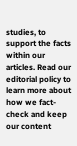studies, to support the facts within our articles. Read our editorial policy to learn more about how we fact-check and keep our content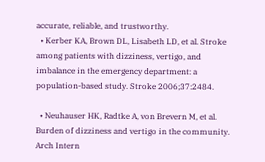accurate, reliable, and trustworthy.
  • Kerber KA, Brown DL, Lisabeth LD, et al. Stroke among patients with dizziness, vertigo, and imbalance in the emergency department: a population-based study. Stroke 2006;37:2484.

  • Neuhauser HK, Radtke A, von Brevern M, et al. Burden of dizziness and vertigo in the community. Arch Intern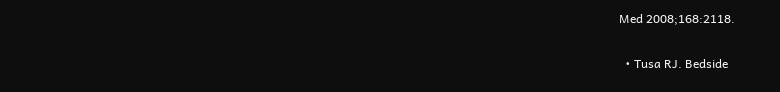Med 2008;168:2118.

  • Tusa RJ. Bedside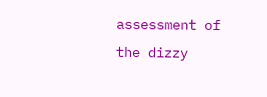assessment of the dizzy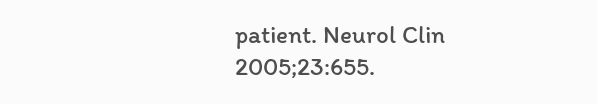patient. Neurol Clin 2005;23:655.